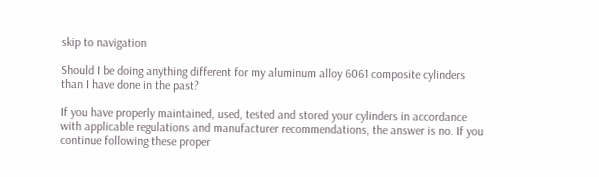skip to navigation

Should I be doing anything different for my aluminum alloy 6061 composite cylinders than I have done in the past?

If you have properly maintained, used, tested and stored your cylinders in accordance with applicable regulations and manufacturer recommendations, the answer is no. If you continue following these proper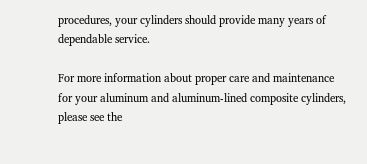procedures, your cylinders should provide many years of dependable service.

For more information about proper care and maintenance for your aluminum and aluminum-lined composite cylinders, please see the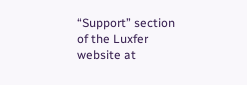“Support” section of the Luxfer website at